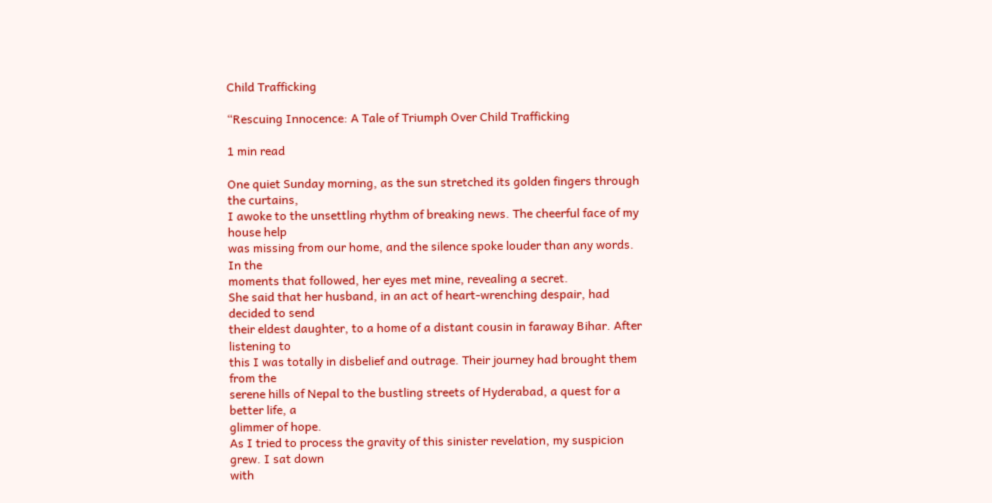Child Trafficking

“Rescuing Innocence: A Tale of Triumph Over Child Trafficking

1 min read

One quiet Sunday morning, as the sun stretched its golden fingers through the curtains,
I awoke to the unsettling rhythm of breaking news. The cheerful face of my house help
was missing from our home, and the silence spoke louder than any words. In the
moments that followed, her eyes met mine, revealing a secret.
She said that her husband, in an act of heart-wrenching despair, had decided to send
their eldest daughter, to a home of a distant cousin in faraway Bihar. After listening to
this I was totally in disbelief and outrage. Their journey had brought them from the
serene hills of Nepal to the bustling streets of Hyderabad, a quest for a better life, a
glimmer of hope.
As I tried to process the gravity of this sinister revelation, my suspicion grew. I sat down
with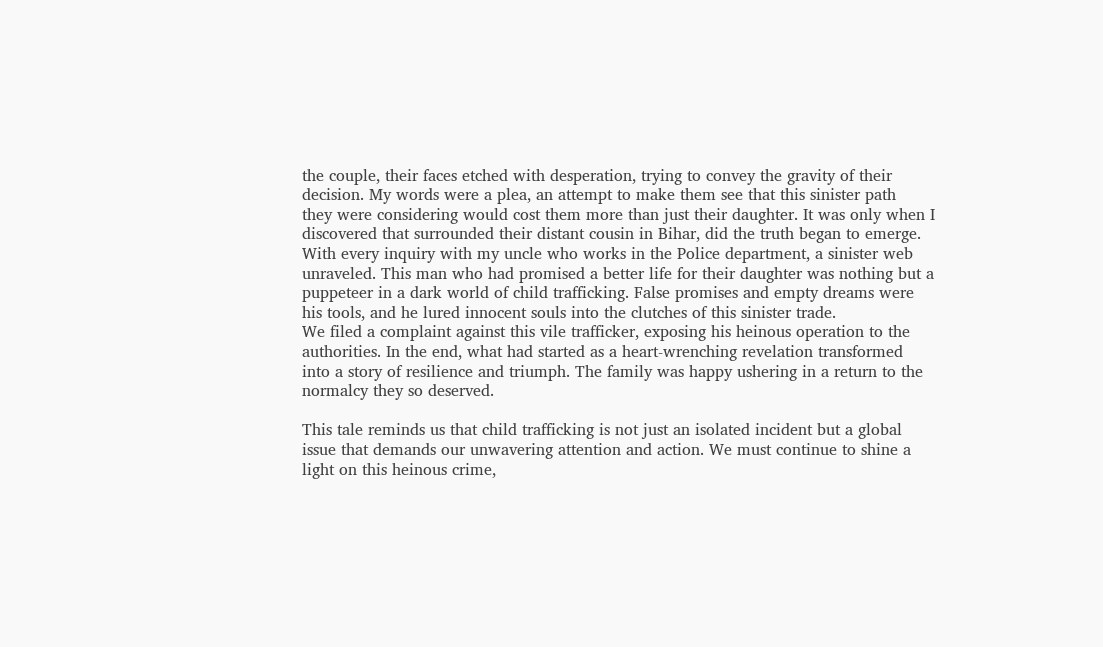the couple, their faces etched with desperation, trying to convey the gravity of their
decision. My words were a plea, an attempt to make them see that this sinister path
they were considering would cost them more than just their daughter. It was only when I
discovered that surrounded their distant cousin in Bihar, did the truth began to emerge.
With every inquiry with my uncle who works in the Police department, a sinister web
unraveled. This man who had promised a better life for their daughter was nothing but a
puppeteer in a dark world of child trafficking. False promises and empty dreams were
his tools, and he lured innocent souls into the clutches of this sinister trade.
We filed a complaint against this vile trafficker, exposing his heinous operation to the
authorities. In the end, what had started as a heart-wrenching revelation transformed
into a story of resilience and triumph. The family was happy ushering in a return to the
normalcy they so deserved.

This tale reminds us that child trafficking is not just an isolated incident but a global
issue that demands our unwavering attention and action. We must continue to shine a
light on this heinous crime,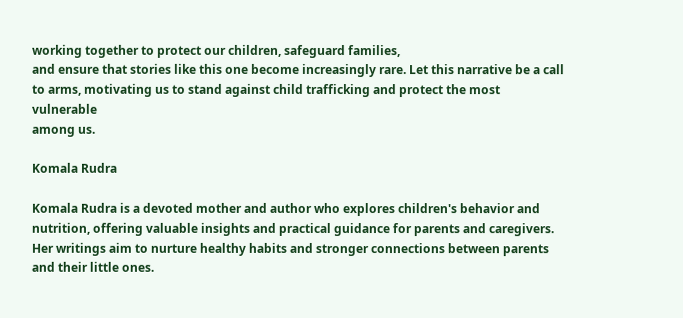working together to protect our children, safeguard families,
and ensure that stories like this one become increasingly rare. Let this narrative be a call
to arms, motivating us to stand against child trafficking and protect the most vulnerable
among us.

Komala Rudra

Komala Rudra is a devoted mother and author who explores children's behavior and nutrition, offering valuable insights and practical guidance for parents and caregivers. Her writings aim to nurture healthy habits and stronger connections between parents and their little ones.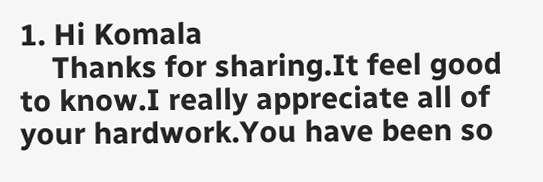1. Hi Komala
    Thanks for sharing.It feel good to know.I really appreciate all of your hardwork.You have been so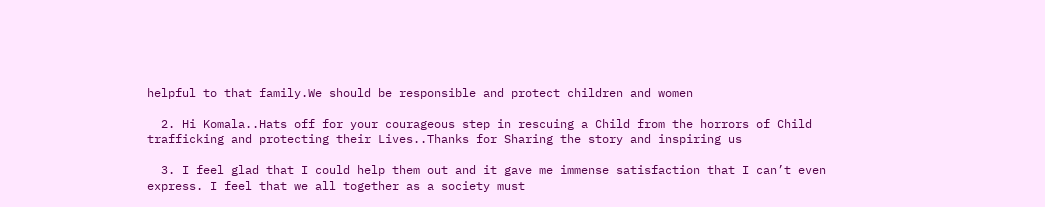helpful to that family.We should be responsible and protect children and women

  2. Hi Komala..Hats off for your courageous step in rescuing a Child from the horrors of Child trafficking and protecting their Lives..Thanks for Sharing the story and inspiring us

  3. I feel glad that I could help them out and it gave me immense satisfaction that I can’t even express. I feel that we all together as a society must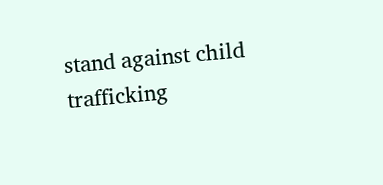stand against child trafficking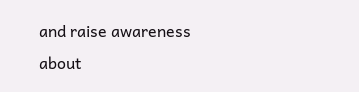and raise awareness about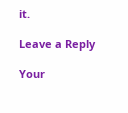it.

Leave a Reply

Your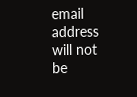email address will not be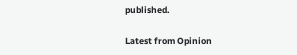published.

Latest from Opinion